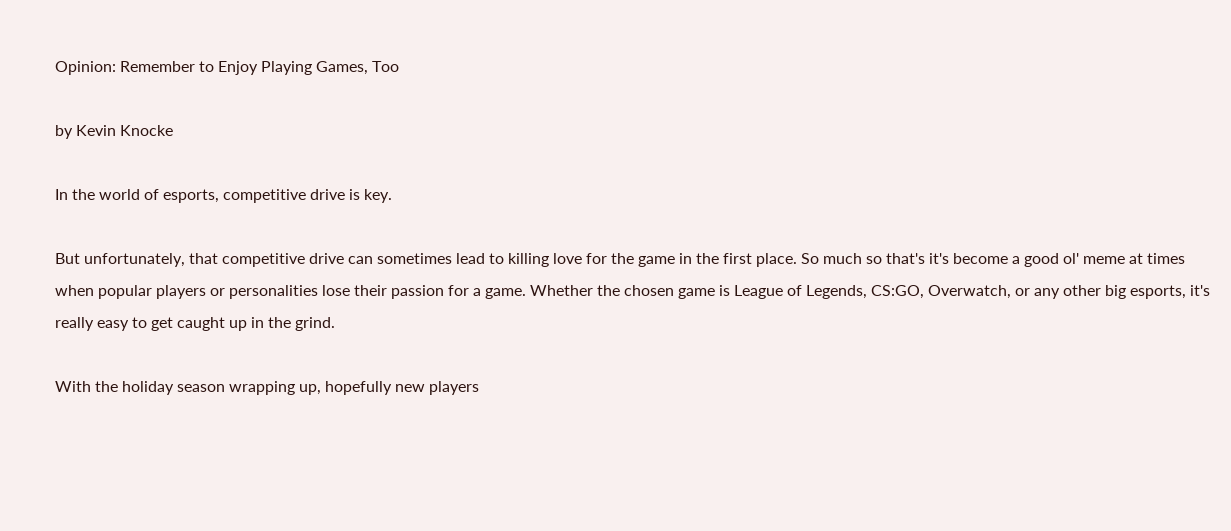Opinion: Remember to Enjoy Playing Games, Too

by Kevin Knocke

In the world of esports, competitive drive is key.

But unfortunately, that competitive drive can sometimes lead to killing love for the game in the first place. So much so that's it's become a good ol' meme at times when popular players or personalities lose their passion for a game. Whether the chosen game is League of Legends, CS:GO, Overwatch, or any other big esports, it's really easy to get caught up in the grind.

With the holiday season wrapping up, hopefully new players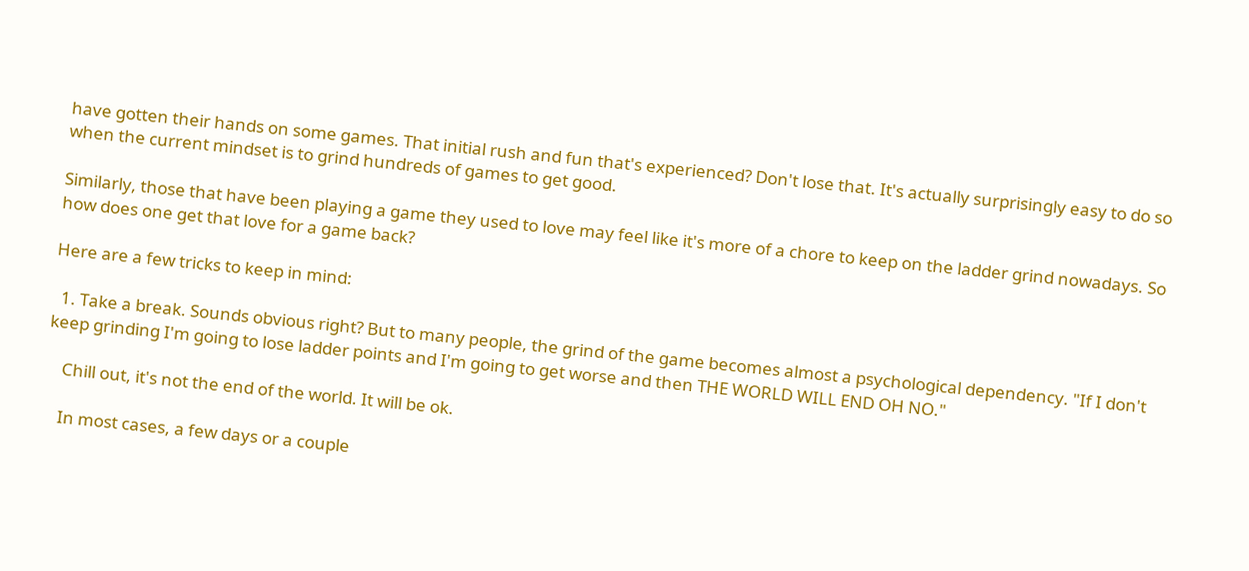have gotten their hands on some games. That initial rush and fun that's experienced? Don't lose that. It's actually surprisingly easy to do so when the current mindset is to grind hundreds of games to get good.

Similarly, those that have been playing a game they used to love may feel like it's more of a chore to keep on the ladder grind nowadays. So how does one get that love for a game back?

Here are a few tricks to keep in mind:

  1. Take a break. Sounds obvious right? But to many people, the grind of the game becomes almost a psychological dependency. "If I don't keep grinding I'm going to lose ladder points and I'm going to get worse and then THE WORLD WILL END OH NO."

    Chill out, it's not the end of the world. It will be ok.

    In most cases, a few days or a couple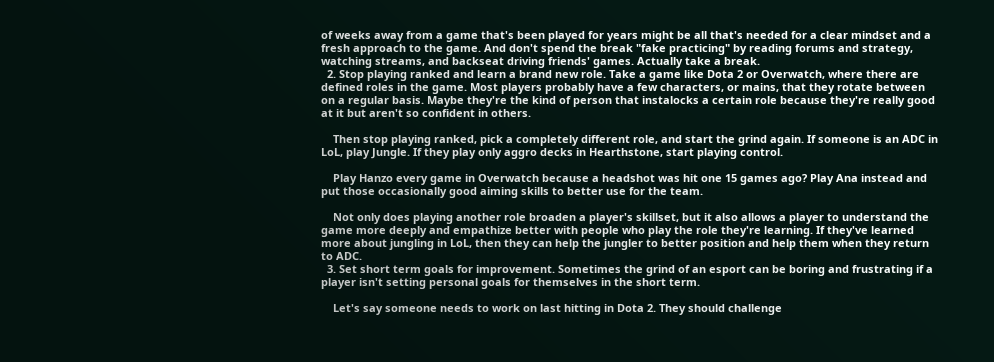of weeks away from a game that's been played for years might be all that's needed for a clear mindset and a fresh approach to the game. And don't spend the break "fake practicing" by reading forums and strategy, watching streams, and backseat driving friends' games. Actually take a break.
  2. Stop playing ranked and learn a brand new role. Take a game like Dota 2 or Overwatch, where there are defined roles in the game. Most players probably have a few characters, or mains, that they rotate between on a regular basis. Maybe they're the kind of person that instalocks a certain role because they're really good at it but aren't so confident in others.

    Then stop playing ranked, pick a completely different role, and start the grind again. If someone is an ADC in LoL, play Jungle. If they play only aggro decks in Hearthstone, start playing control.

    Play Hanzo every game in Overwatch because a headshot was hit one 15 games ago? Play Ana instead and put those occasionally good aiming skills to better use for the team.

    Not only does playing another role broaden a player's skillset, but it also allows a player to understand the game more deeply and empathize better with people who play the role they're learning. If they've learned more about jungling in LoL, then they can help the jungler to better position and help them when they return to ADC.
  3. Set short term goals for improvement. Sometimes the grind of an esport can be boring and frustrating if a player isn't setting personal goals for themselves in the short term.

    Let's say someone needs to work on last hitting in Dota 2. They should challenge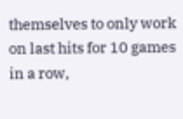themselves to only work on last hits for 10 games in a row,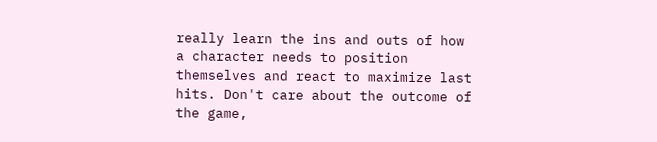really learn the ins and outs of how a character needs to position themselves and react to maximize last hits. Don't care about the outcome of the game,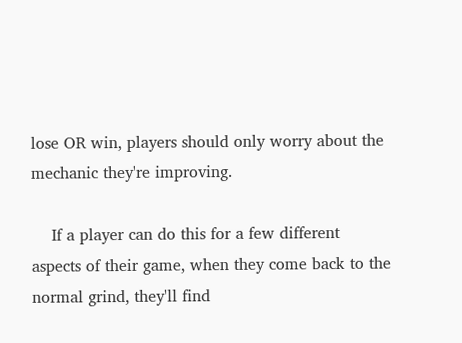lose OR win, players should only worry about the mechanic they're improving.

    If a player can do this for a few different aspects of their game, when they come back to the normal grind, they'll find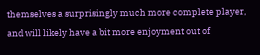themselves a surprisingly much more complete player, and will likely have a bit more enjoyment out of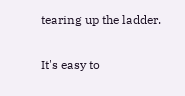tearing up the ladder.

It's easy to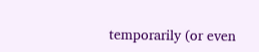temporarily (or even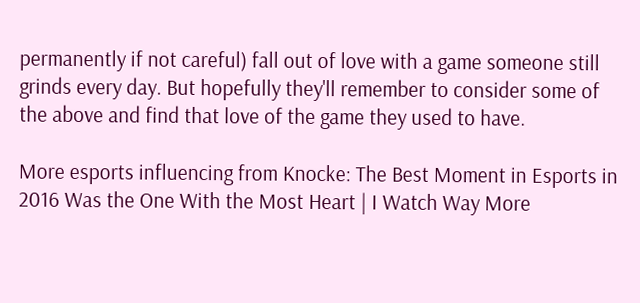permanently if not careful) fall out of love with a game someone still grinds every day. But hopefully they'll remember to consider some of the above and find that love of the game they used to have.

More esports influencing from Knocke: The Best Moment in Esports in 2016 Was the One With the Most Heart | I Watch Way More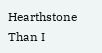Hearthstone Than I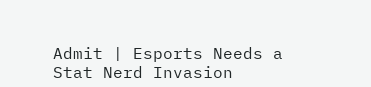Admit | Esports Needs a Stat Nerd Invasion